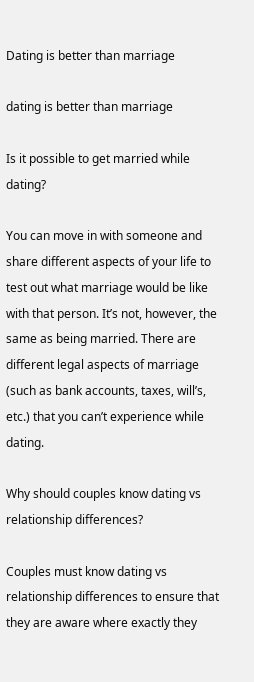Dating is better than marriage

dating is better than marriage

Is it possible to get married while dating?

You can move in with someone and share different aspects of your life to test out what marriage would be like with that person. It’s not, however, the same as being married. There are different legal aspects of marriage (such as bank accounts, taxes, will’s, etc.) that you can’t experience while dating.

Why should couples know dating vs relationship differences?

Couples must know dating vs relationship differences to ensure that they are aware where exactly they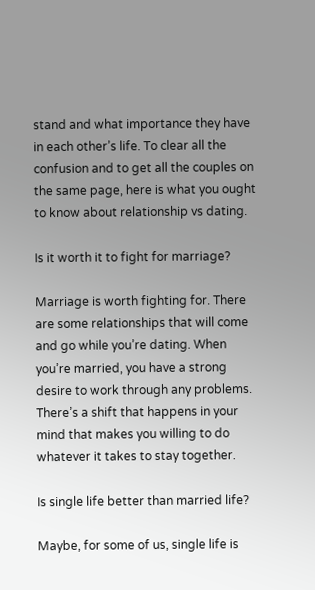stand and what importance they have in each other’s life. To clear all the confusion and to get all the couples on the same page, here is what you ought to know about relationship vs dating.

Is it worth it to fight for marriage?

Marriage is worth fighting for. There are some relationships that will come and go while you’re dating. When you’re married, you have a strong desire to work through any problems. There’s a shift that happens in your mind that makes you willing to do whatever it takes to stay together.

Is single life better than married life?

Maybe, for some of us, single life is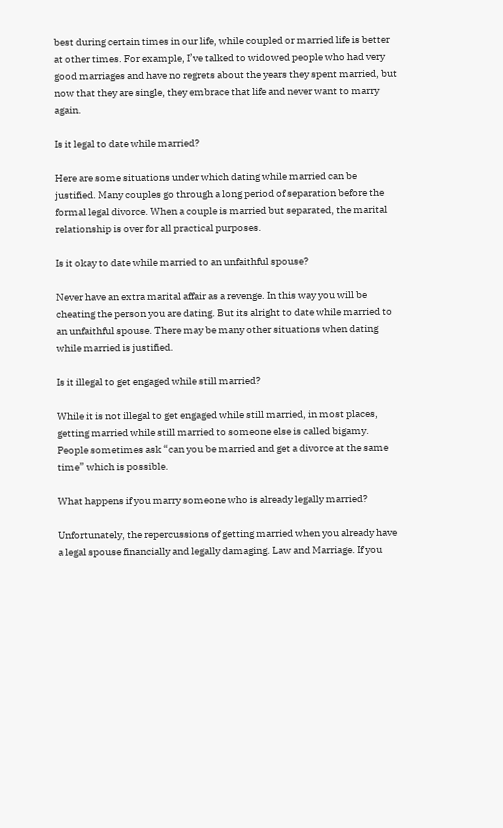best during certain times in our life, while coupled or married life is better at other times. For example, I’ve talked to widowed people who had very good marriages and have no regrets about the years they spent married, but now that they are single, they embrace that life and never want to marry again.

Is it legal to date while married?

Here are some situations under which dating while married can be justified. Many couples go through a long period of separation before the formal legal divorce. When a couple is married but separated, the marital relationship is over for all practical purposes.

Is it okay to date while married to an unfaithful spouse?

Never have an extra marital affair as a revenge. In this way you will be cheating the person you are dating. But its alright to date while married to an unfaithful spouse. There may be many other situations when dating while married is justified.

Is it illegal to get engaged while still married?

While it is not illegal to get engaged while still married, in most places, getting married while still married to someone else is called bigamy. People sometimes ask “can you be married and get a divorce at the same time” which is possible.

What happens if you marry someone who is already legally married?

Unfortunately, the repercussions of getting married when you already have a legal spouse financially and legally damaging. Law and Marriage. If you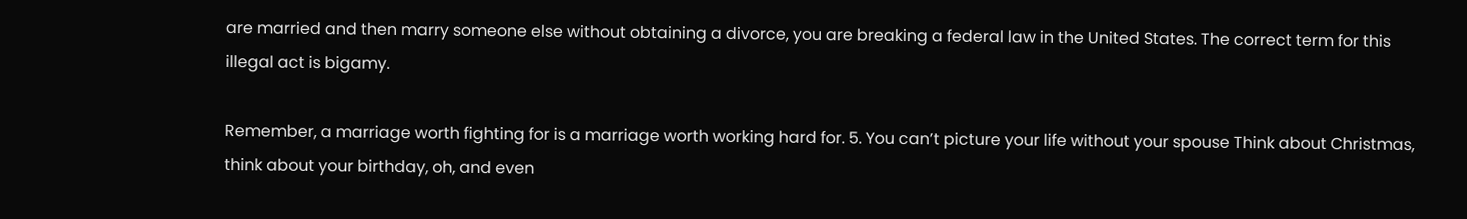are married and then marry someone else without obtaining a divorce, you are breaking a federal law in the United States. The correct term for this illegal act is bigamy.

Remember, a marriage worth fighting for is a marriage worth working hard for. 5. You can’t picture your life without your spouse Think about Christmas, think about your birthday, oh, and even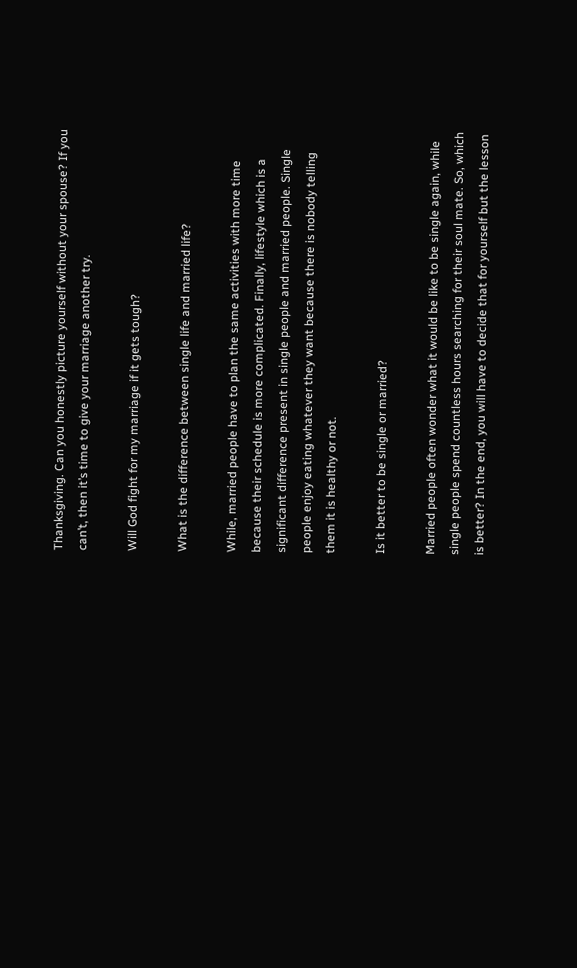Thanksgiving. Can you honestly picture yourself without your spouse? If you can’t, then it’s time to give your marriage another try.

Will God fight for my marriage if it gets tough?

What is the difference between single life and married life?

While, married people have to plan the same activities with more time because their schedule is more complicated. Finally, lifestyle which is a significant difference present in single people and married people. Single people enjoy eating whatever they want because there is nobody telling them it is healthy or not.

Is it better to be single or married?

Married people often wonder what it would be like to be single again, while single people spend countless hours searching for their soul mate. So, which is better? In the end, you will have to decide that for yourself but the lesson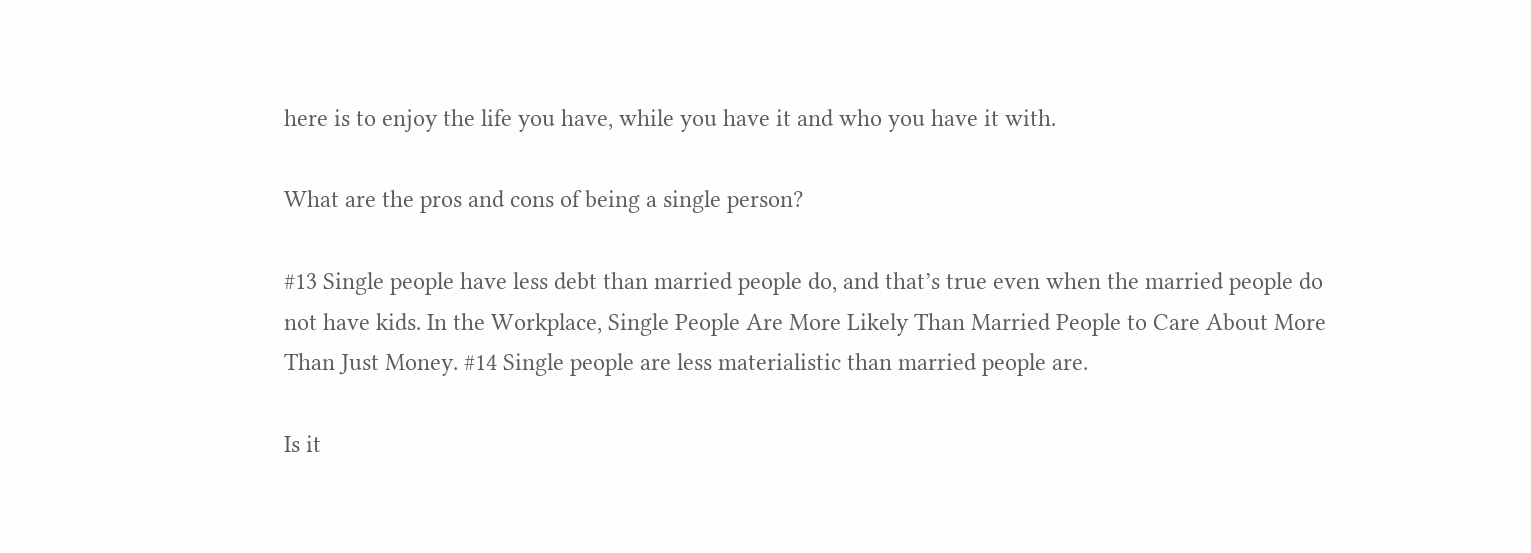here is to enjoy the life you have, while you have it and who you have it with.

What are the pros and cons of being a single person?

#13 Single people have less debt than married people do, and that’s true even when the married people do not have kids. In the Workplace, Single People Are More Likely Than Married People to Care About More Than Just Money. #14 Single people are less materialistic than married people are.

Is it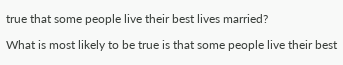true that some people live their best lives married?

What is most likely to be true is that some people live their best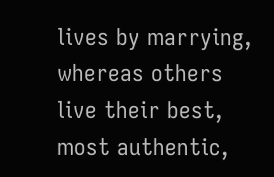lives by marrying, whereas others live their best, most authentic,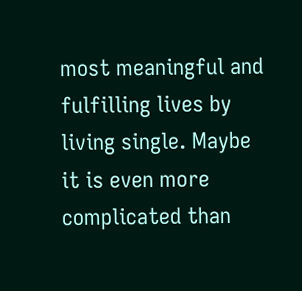most meaningful and fulfilling lives by living single. Maybe it is even more complicated than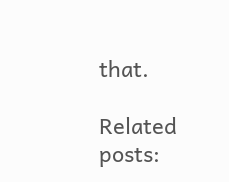that.

Related posts: